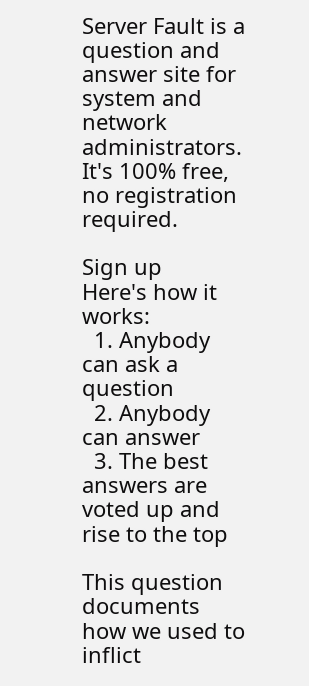Server Fault is a question and answer site for system and network administrators. It's 100% free, no registration required.

Sign up
Here's how it works:
  1. Anybody can ask a question
  2. Anybody can answer
  3. The best answers are voted up and rise to the top

This question documents how we used to inflict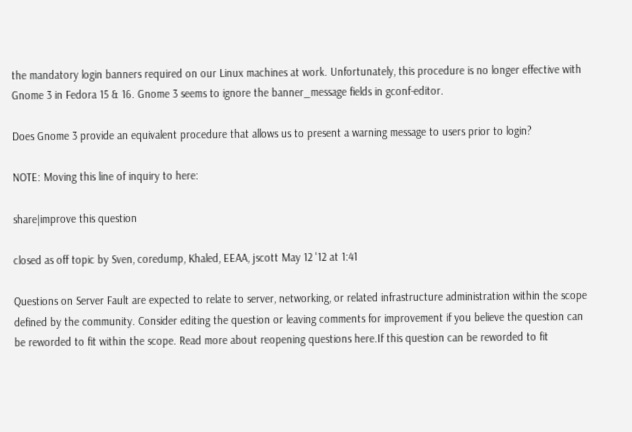the mandatory login banners required on our Linux machines at work. Unfortunately, this procedure is no longer effective with Gnome 3 in Fedora 15 & 16. Gnome 3 seems to ignore the banner_message fields in gconf-editor.

Does Gnome 3 provide an equivalent procedure that allows us to present a warning message to users prior to login?

NOTE: Moving this line of inquiry to here:

share|improve this question

closed as off topic by Sven, coredump, Khaled, EEAA, jscott May 12 '12 at 1:41

Questions on Server Fault are expected to relate to server, networking, or related infrastructure administration within the scope defined by the community. Consider editing the question or leaving comments for improvement if you believe the question can be reworded to fit within the scope. Read more about reopening questions here.If this question can be reworded to fit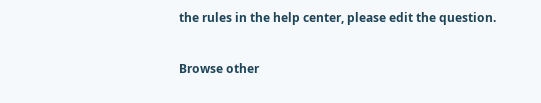the rules in the help center, please edit the question.

Browse other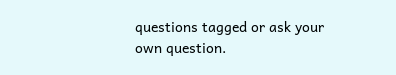questions tagged or ask your own question.